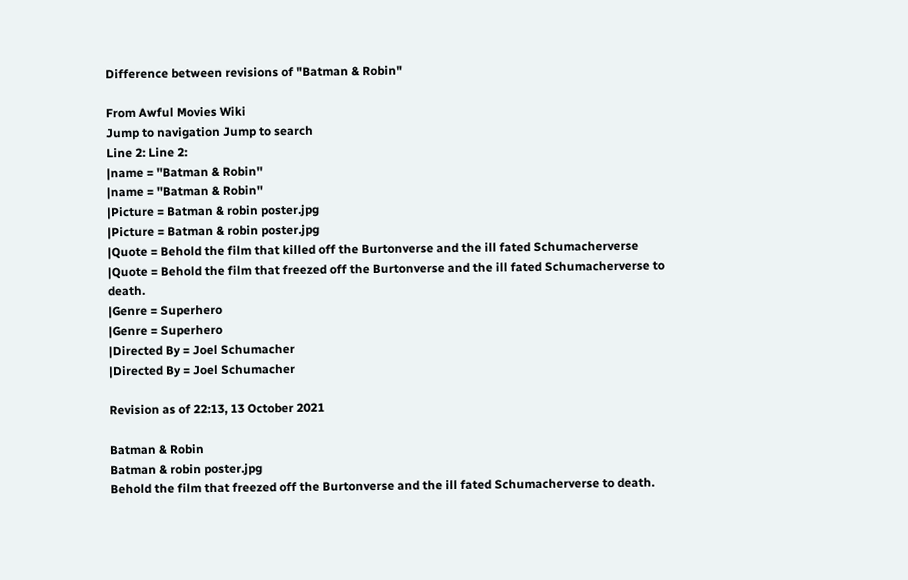Difference between revisions of "Batman & Robin"

From Awful Movies Wiki
Jump to navigation Jump to search
Line 2: Line 2:
|name = ''Batman & Robin''
|name = ''Batman & Robin''
|Picture = Batman & robin poster.jpg
|Picture = Batman & robin poster.jpg
|Quote = Behold the film that killed off the Burtonverse and the ill fated Schumacherverse
|Quote = Behold the film that freezed off the Burtonverse and the ill fated Schumacherverse to death.
|Genre = Superhero
|Genre = Superhero
|Directed By = Joel Schumacher
|Directed By = Joel Schumacher

Revision as of 22:13, 13 October 2021

Batman & Robin
Batman & robin poster.jpg
Behold the film that freezed off the Burtonverse and the ill fated Schumacherverse to death.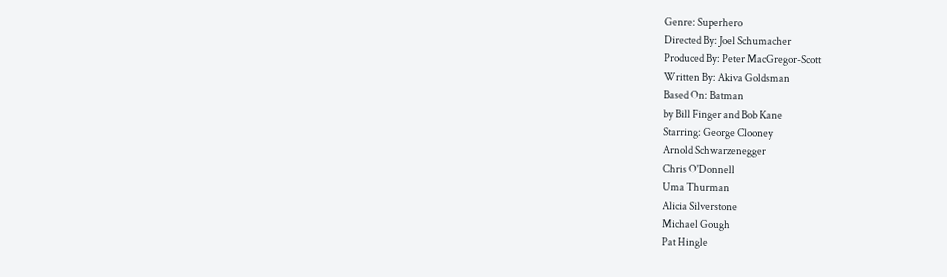Genre: Superhero
Directed By: Joel Schumacher
Produced By: Peter MacGregor-Scott
Written By: Akiva Goldsman
Based On: Batman
by Bill Finger and Bob Kane
Starring: George Clooney
Arnold Schwarzenegger
Chris O'Donnell
Uma Thurman
Alicia Silverstone
Michael Gough
Pat Hingle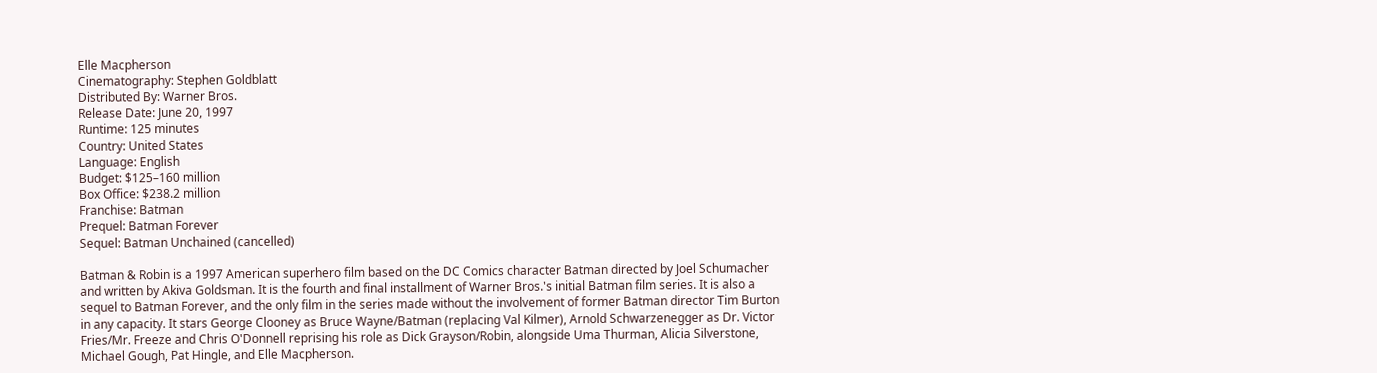Elle Macpherson
Cinematography: Stephen Goldblatt
Distributed By: Warner Bros.
Release Date: June 20, 1997
Runtime: 125 minutes
Country: United States
Language: English
Budget: $125–160 million
Box Office: $238.2 million
Franchise: Batman
Prequel: Batman Forever
Sequel: Batman Unchained (cancelled)

Batman & Robin is a 1997 American superhero film based on the DC Comics character Batman directed by Joel Schumacher and written by Akiva Goldsman. It is the fourth and final installment of Warner Bros.'s initial Batman film series. It is also a sequel to Batman Forever, and the only film in the series made without the involvement of former Batman director Tim Burton in any capacity. It stars George Clooney as Bruce Wayne/Batman (replacing Val Kilmer), Arnold Schwarzenegger as Dr. Victor Fries/Mr. Freeze and Chris O'Donnell reprising his role as Dick Grayson/Robin, alongside Uma Thurman, Alicia Silverstone, Michael Gough, Pat Hingle, and Elle Macpherson.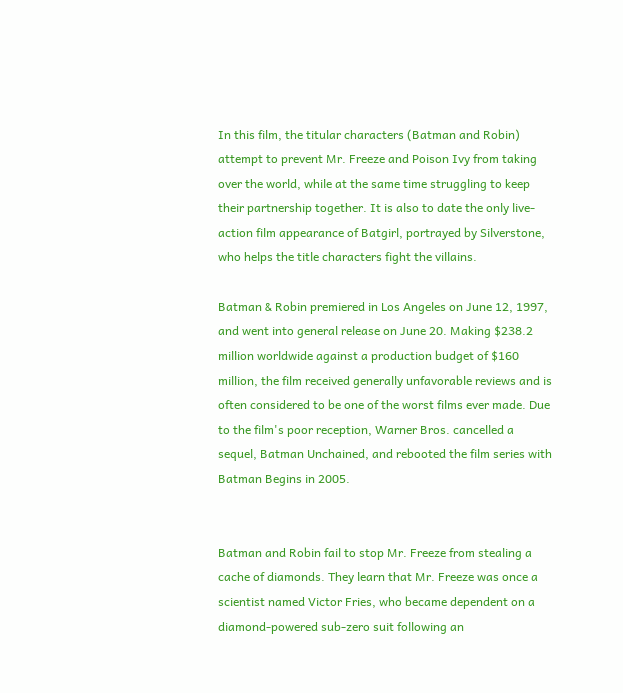In this film, the titular characters (Batman and Robin) attempt to prevent Mr. Freeze and Poison Ivy from taking over the world, while at the same time struggling to keep their partnership together. It is also to date the only live-action film appearance of Batgirl, portrayed by Silverstone, who helps the title characters fight the villains.

Batman & Robin premiered in Los Angeles on June 12, 1997, and went into general release on June 20. Making $238.2 million worldwide against a production budget of $160 million, the film received generally unfavorable reviews and is often considered to be one of the worst films ever made. Due to the film's poor reception, Warner Bros. cancelled a sequel, Batman Unchained, and rebooted the film series with Batman Begins in 2005.


Batman and Robin fail to stop Mr. Freeze from stealing a cache of diamonds. They learn that Mr. Freeze was once a scientist named Victor Fries, who became dependent on a diamond-powered sub-zero suit following an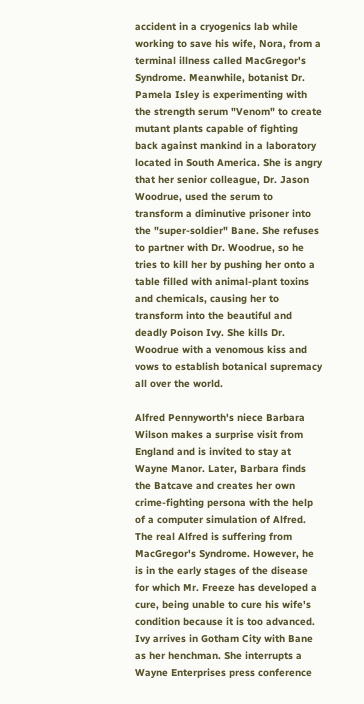accident in a cryogenics lab while working to save his wife, Nora, from a terminal illness called MacGregor's Syndrome. Meanwhile, botanist Dr. Pamela Isley is experimenting with the strength serum "Venom" to create mutant plants capable of fighting back against mankind in a laboratory located in South America. She is angry that her senior colleague, Dr. Jason Woodrue, used the serum to transform a diminutive prisoner into the "super-soldier" Bane. She refuses to partner with Dr. Woodrue, so he tries to kill her by pushing her onto a table filled with animal-plant toxins and chemicals, causing her to transform into the beautiful and deadly Poison Ivy. She kills Dr. Woodrue with a venomous kiss and vows to establish botanical supremacy all over the world.

Alfred Pennyworth's niece Barbara Wilson makes a surprise visit from England and is invited to stay at Wayne Manor. Later, Barbara finds the Batcave and creates her own crime-fighting persona with the help of a computer simulation of Alfred. The real Alfred is suffering from MacGregor's Syndrome. However, he is in the early stages of the disease for which Mr. Freeze has developed a cure, being unable to cure his wife's condition because it is too advanced. Ivy arrives in Gotham City with Bane as her henchman. She interrupts a Wayne Enterprises press conference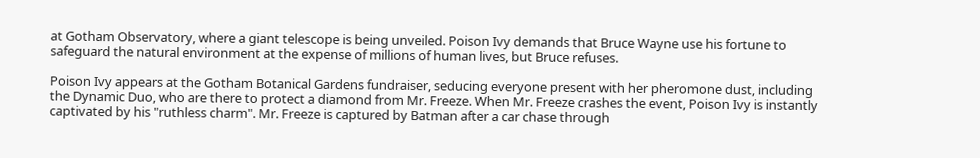at Gotham Observatory, where a giant telescope is being unveiled. Poison Ivy demands that Bruce Wayne use his fortune to safeguard the natural environment at the expense of millions of human lives, but Bruce refuses.

Poison Ivy appears at the Gotham Botanical Gardens fundraiser, seducing everyone present with her pheromone dust, including the Dynamic Duo, who are there to protect a diamond from Mr. Freeze. When Mr. Freeze crashes the event, Poison Ivy is instantly captivated by his "ruthless charm". Mr. Freeze is captured by Batman after a car chase through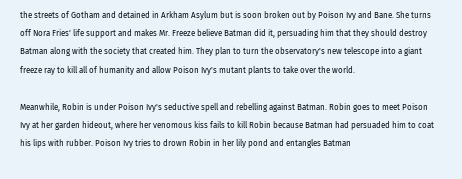the streets of Gotham and detained in Arkham Asylum but is soon broken out by Poison Ivy and Bane. She turns off Nora Fries' life support and makes Mr. Freeze believe Batman did it, persuading him that they should destroy Batman along with the society that created him. They plan to turn the observatory's new telescope into a giant freeze ray to kill all of humanity and allow Poison Ivy's mutant plants to take over the world.

Meanwhile, Robin is under Poison Ivy's seductive spell and rebelling against Batman. Robin goes to meet Poison Ivy at her garden hideout, where her venomous kiss fails to kill Robin because Batman had persuaded him to coat his lips with rubber. Poison Ivy tries to drown Robin in her lily pond and entangles Batman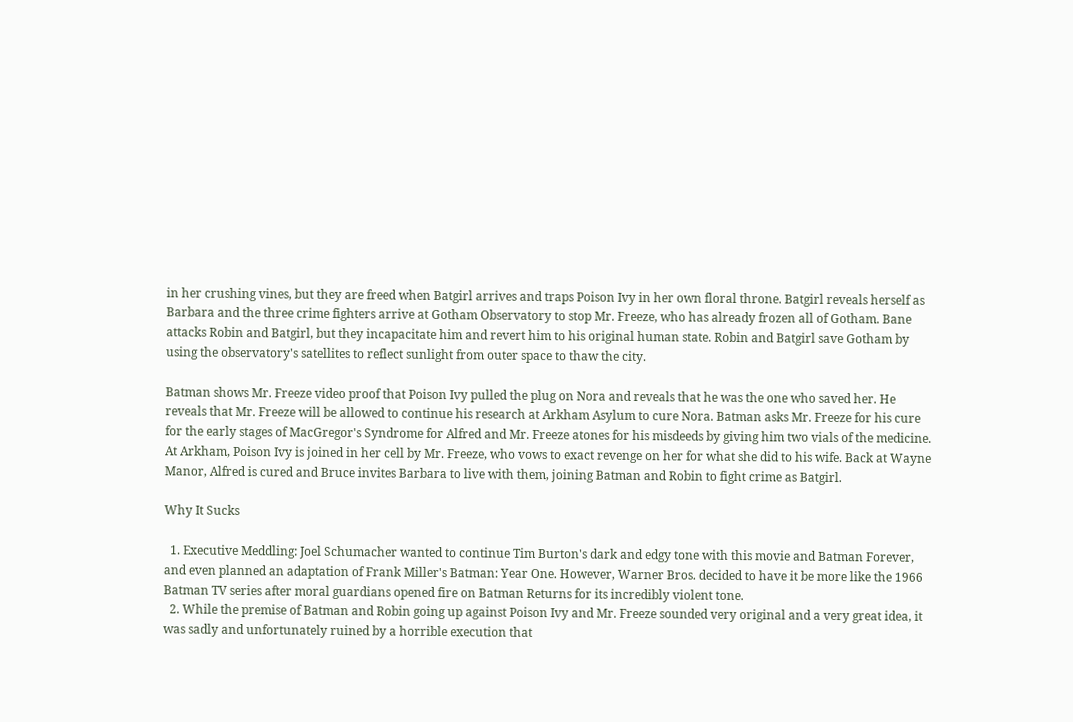in her crushing vines, but they are freed when Batgirl arrives and traps Poison Ivy in her own floral throne. Batgirl reveals herself as Barbara and the three crime fighters arrive at Gotham Observatory to stop Mr. Freeze, who has already frozen all of Gotham. Bane attacks Robin and Batgirl, but they incapacitate him and revert him to his original human state. Robin and Batgirl save Gotham by using the observatory's satellites to reflect sunlight from outer space to thaw the city.

Batman shows Mr. Freeze video proof that Poison Ivy pulled the plug on Nora and reveals that he was the one who saved her. He reveals that Mr. Freeze will be allowed to continue his research at Arkham Asylum to cure Nora. Batman asks Mr. Freeze for his cure for the early stages of MacGregor's Syndrome for Alfred and Mr. Freeze atones for his misdeeds by giving him two vials of the medicine. At Arkham, Poison Ivy is joined in her cell by Mr. Freeze, who vows to exact revenge on her for what she did to his wife. Back at Wayne Manor, Alfred is cured and Bruce invites Barbara to live with them, joining Batman and Robin to fight crime as Batgirl.

Why It Sucks

  1. Executive Meddling: Joel Schumacher wanted to continue Tim Burton's dark and edgy tone with this movie and Batman Forever, and even planned an adaptation of Frank Miller's Batman: Year One. However, Warner Bros. decided to have it be more like the 1966 Batman TV series after moral guardians opened fire on Batman Returns for its incredibly violent tone.
  2. While the premise of Batman and Robin going up against Poison Ivy and Mr. Freeze sounded very original and a very great idea, it was sadly and unfortunately ruined by a horrible execution that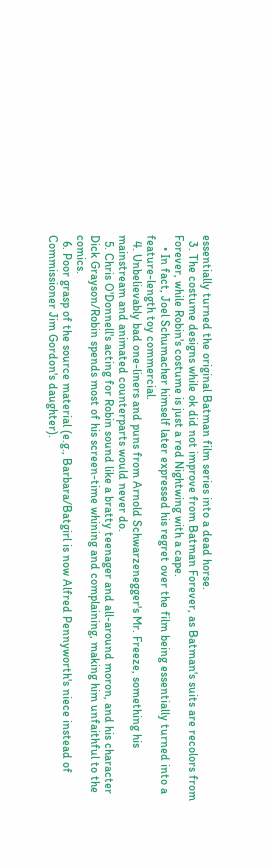essentially turned the original Batman film series into a dead horse.
  3. The costume designs while ok did not improve from Batman Forever, as Batman's suits are recolors from Forever, while Robin's costume is just a red Nightwing with a cape.
    • In fact, Joel Schumacher himself later expressed his regret over the film being essentially turned into a feature-length toy commercial.
  4. Unbelievably bad one-liners and puns from Arnold Schwarzenegger's Mr. Freeze, something his mainstream and animated counterparts would never do.
  5. Chris O'Donnell's acting for Robin sound like a bratty teenager and all-around moron, and his character Dick Grayson/Robin spends most of his screen-time whining and complaining, making him unfaithful to the comics.
  6. Poor grasp of the source material (e.g., Barbara/Batgirl is now Alfred Pennyworth's niece instead of Commissioner Jim Gordon's daughter).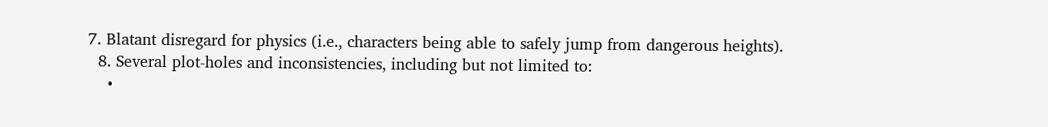7. Blatant disregard for physics (i.e., characters being able to safely jump from dangerous heights).
  8. Several plot-holes and inconsistencies, including but not limited to:
    •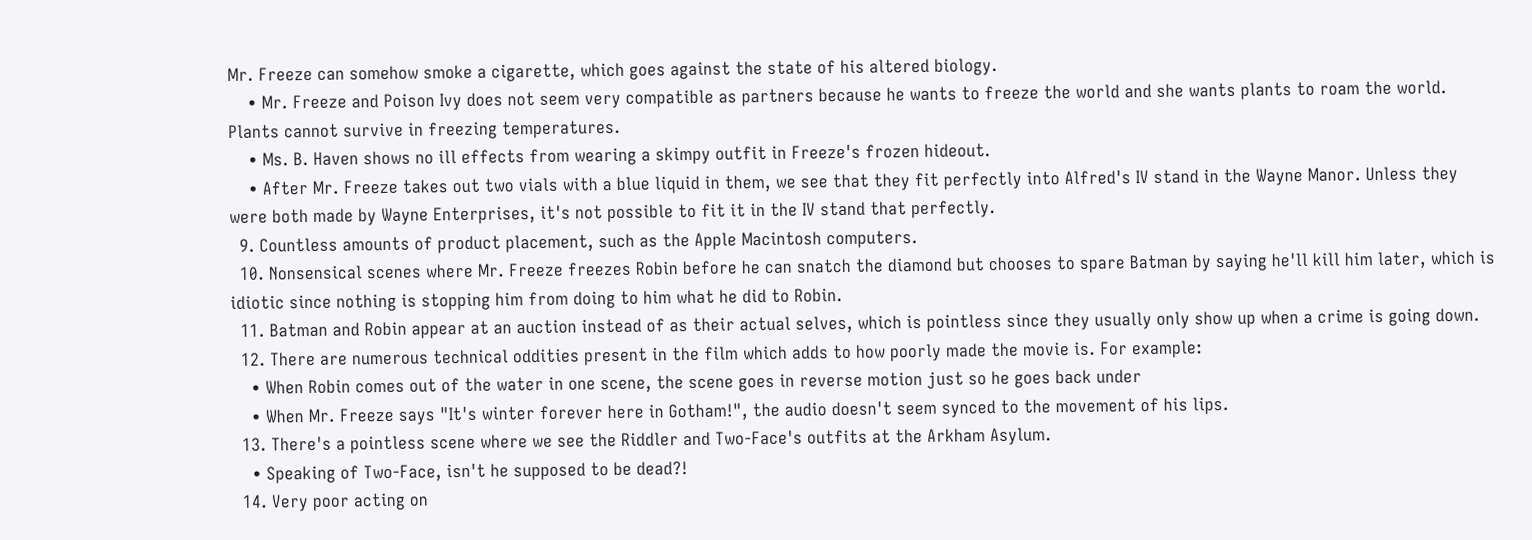Mr. Freeze can somehow smoke a cigarette, which goes against the state of his altered biology.
    • Mr. Freeze and Poison Ivy does not seem very compatible as partners because he wants to freeze the world and she wants plants to roam the world. Plants cannot survive in freezing temperatures.
    • Ms. B. Haven shows no ill effects from wearing a skimpy outfit in Freeze's frozen hideout.
    • After Mr. Freeze takes out two vials with a blue liquid in them, we see that they fit perfectly into Alfred's IV stand in the Wayne Manor. Unless they were both made by Wayne Enterprises, it's not possible to fit it in the IV stand that perfectly.
  9. Countless amounts of product placement, such as the Apple Macintosh computers.
  10. Nonsensical scenes where Mr. Freeze freezes Robin before he can snatch the diamond but chooses to spare Batman by saying he'll kill him later, which is idiotic since nothing is stopping him from doing to him what he did to Robin.
  11. Batman and Robin appear at an auction instead of as their actual selves, which is pointless since they usually only show up when a crime is going down.
  12. There are numerous technical oddities present in the film which adds to how poorly made the movie is. For example:
    • When Robin comes out of the water in one scene, the scene goes in reverse motion just so he goes back under
    • When Mr. Freeze says "It's winter forever here in Gotham!", the audio doesn't seem synced to the movement of his lips.
  13. There's a pointless scene where we see the Riddler and Two-Face's outfits at the Arkham Asylum.
    • Speaking of Two-Face, isn't he supposed to be dead?!
  14. Very poor acting on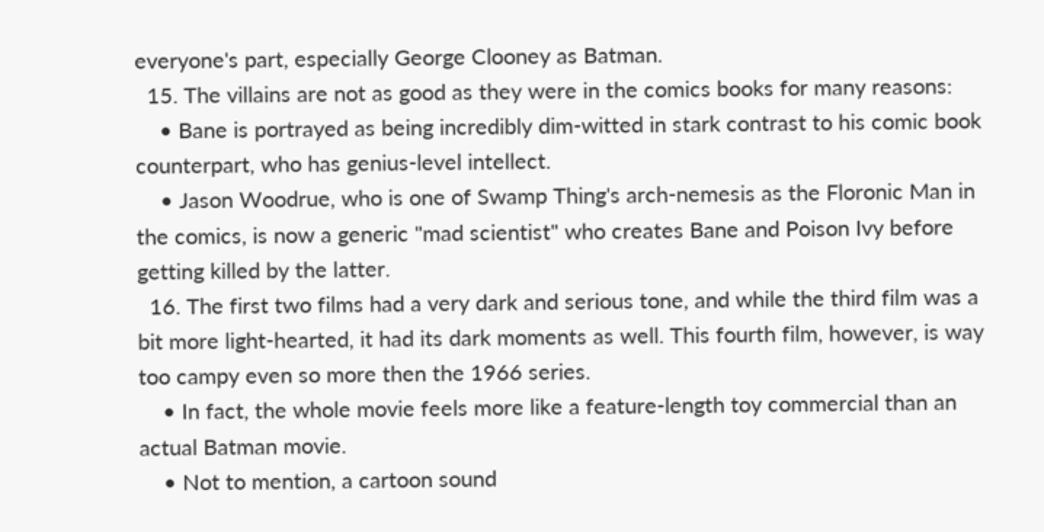everyone's part, especially George Clooney as Batman.
  15. The villains are not as good as they were in the comics books for many reasons:
    • Bane is portrayed as being incredibly dim-witted in stark contrast to his comic book counterpart, who has genius-level intellect.
    • Jason Woodrue, who is one of Swamp Thing's arch-nemesis as the Floronic Man in the comics, is now a generic "mad scientist" who creates Bane and Poison Ivy before getting killed by the latter.
  16. The first two films had a very dark and serious tone, and while the third film was a bit more light-hearted, it had its dark moments as well. This fourth film, however, is way too campy even so more then the 1966 series.
    • In fact, the whole movie feels more like a feature-length toy commercial than an actual Batman movie.
    • Not to mention, a cartoon sound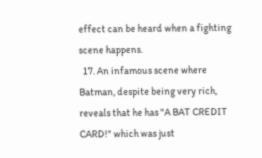effect can be heard when a fighting scene happens.
  17. An infamous scene where Batman, despite being very rich, reveals that he has "A BAT CREDIT CARD!" which was just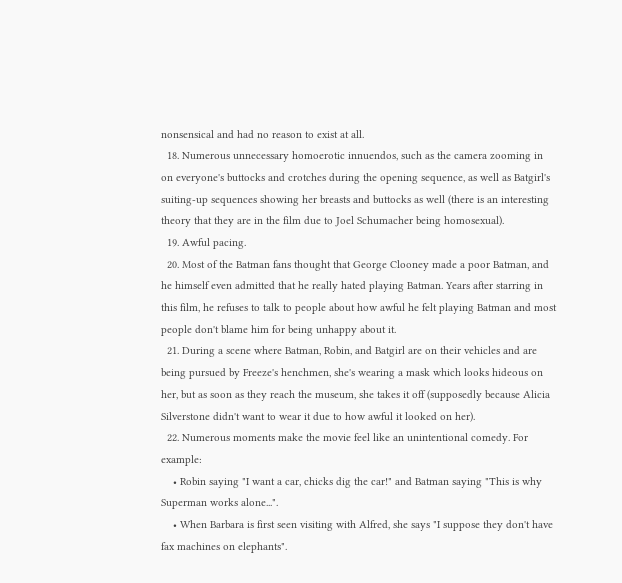nonsensical and had no reason to exist at all.
  18. Numerous unnecessary homoerotic innuendos, such as the camera zooming in on everyone's buttocks and crotches during the opening sequence, as well as Batgirl's suiting-up sequences showing her breasts and buttocks as well (there is an interesting theory that they are in the film due to Joel Schumacher being homosexual).
  19. Awful pacing.
  20. Most of the Batman fans thought that George Clooney made a poor Batman, and he himself even admitted that he really hated playing Batman. Years after starring in this film, he refuses to talk to people about how awful he felt playing Batman and most people don't blame him for being unhappy about it.
  21. During a scene where Batman, Robin, and Batgirl are on their vehicles and are being pursued by Freeze's henchmen, she's wearing a mask which looks hideous on her, but as soon as they reach the museum, she takes it off (supposedly because Alicia Silverstone didn't want to wear it due to how awful it looked on her).
  22. Numerous moments make the movie feel like an unintentional comedy. For example:
    • Robin saying "I want a car, chicks dig the car!" and Batman saying "This is why Superman works alone...".
    • When Barbara is first seen visiting with Alfred, she says "I suppose they don't have fax machines on elephants".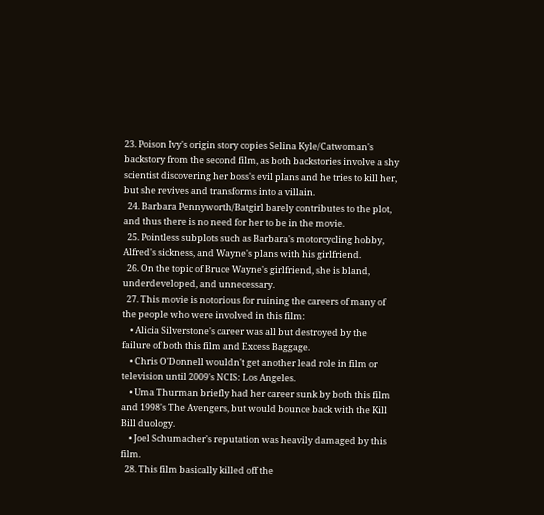23. Poison Ivy's origin story copies Selina Kyle/Catwoman's backstory from the second film, as both backstories involve a shy scientist discovering her boss's evil plans and he tries to kill her, but she revives and transforms into a villain.
  24. Barbara Pennyworth/Batgirl barely contributes to the plot, and thus there is no need for her to be in the movie.
  25. Pointless subplots such as Barbara's motorcycling hobby, Alfred's sickness, and Wayne's plans with his girlfriend.
  26. On the topic of Bruce Wayne's girlfriend, she is bland, underdeveloped, and unnecessary.
  27. This movie is notorious for ruining the careers of many of the people who were involved in this film:
    • Alicia Silverstone's career was all but destroyed by the failure of both this film and Excess Baggage.
    • Chris O'Donnell wouldn't get another lead role in film or television until 2009's NCIS: Los Angeles.
    • Uma Thurman briefly had her career sunk by both this film and 1998's The Avengers, but would bounce back with the Kill Bill duology.
    • Joel Schumacher's reputation was heavily damaged by this film.
  28. This film basically killed off the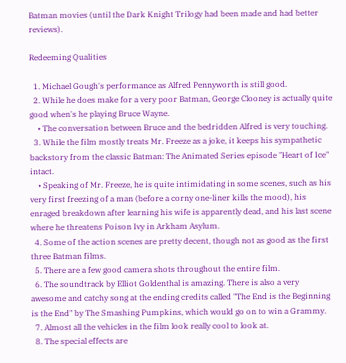Batman movies (until the Dark Knight Trilogy had been made and had better reviews).

Redeeming Qualities

  1. Michael Gough's performance as Alfred Pennyworth is still good.
  2. While he does make for a very poor Batman, George Clooney is actually quite good when's he playing Bruce Wayne.
    • The conversation between Bruce and the bedridden Alfred is very touching.
  3. While the film mostly treats Mr. Freeze as a joke, it keeps his sympathetic backstory from the classic Batman: The Animated Series episode "Heart of Ice" intact.
    • Speaking of Mr. Freeze, he is quite intimidating in some scenes, such as his very first freezing of a man (before a corny one-liner kills the mood), his enraged breakdown after learning his wife is apparently dead, and his last scene where he threatens Poison Ivy in Arkham Asylum.
  4. Some of the action scenes are pretty decent, though not as good as the first three Batman films.
  5. There are a few good camera shots throughout the entire film.
  6. The soundtrack by Elliot Goldenthal is amazing. There is also a very awesome and catchy song at the ending credits called "The End is the Beginning is the End" by The Smashing Pumpkins, which would go on to win a Grammy.
  7. Almost all the vehicles in the film look really cool to look at.
  8. The special effects are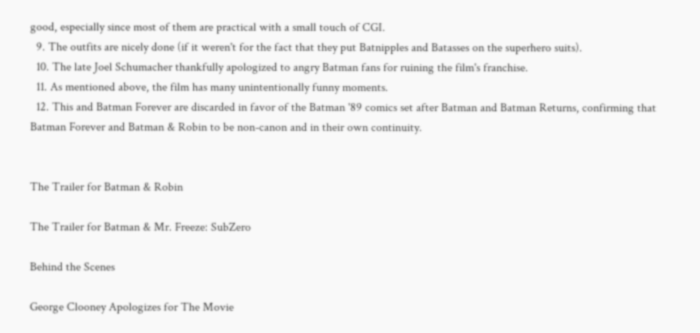good, especially since most of them are practical with a small touch of CGI.
  9. The outfits are nicely done (if it weren't for the fact that they put Batnipples and Batasses on the superhero suits).
  10. The late Joel Schumacher thankfully apologized to angry Batman fans for ruining the film's franchise.
  11. As mentioned above, the film has many unintentionally funny moments.
  12. This and Batman Forever are discarded in favor of the Batman '89 comics set after Batman and Batman Returns, confirming that Batman Forever and Batman & Robin to be non-canon and in their own continuity.


The Trailer for Batman & Robin

The Trailer for Batman & Mr. Freeze: SubZero

Behind the Scenes

George Clooney Apologizes for The Movie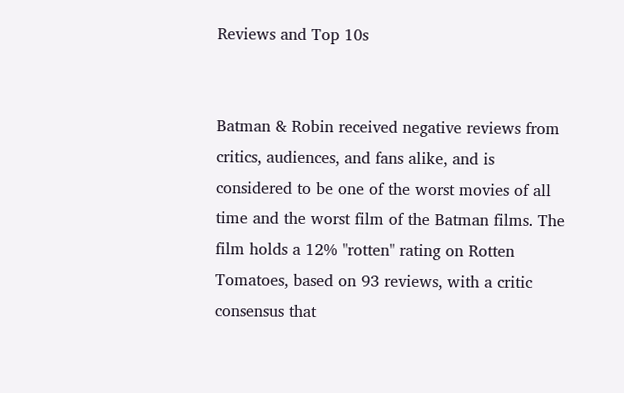Reviews and Top 10s


Batman & Robin received negative reviews from critics, audiences, and fans alike, and is considered to be one of the worst movies of all time and the worst film of the Batman films. The film holds a 12% "rotten" rating on Rotten Tomatoes, based on 93 reviews, with a critic consensus that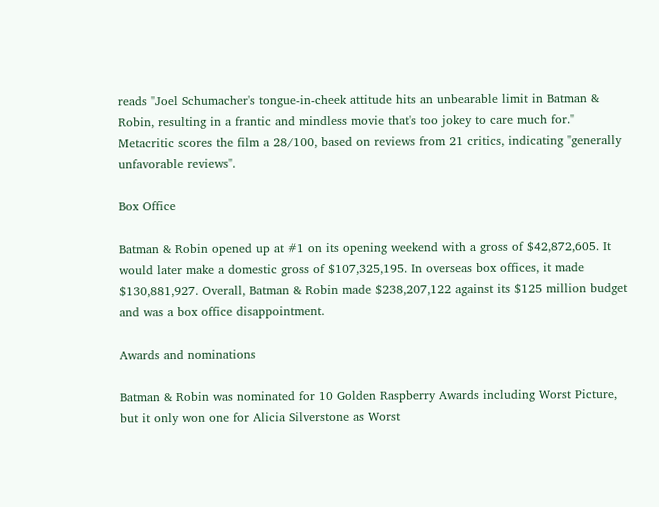reads "Joel Schumacher's tongue-in-cheek attitude hits an unbearable limit in Batman & Robin, resulting in a frantic and mindless movie that's too jokey to care much for." Metacritic scores the film a 28/100, based on reviews from 21 critics, indicating "generally unfavorable reviews".

Box Office

Batman & Robin opened up at #1 on its opening weekend with a gross of $42,872,605. It would later make a domestic gross of $107,325,195. In overseas box offices, it made $130,881,927. Overall, Batman & Robin made $238,207,122 against its $125 million budget and was a box office disappointment.

Awards and nominations

Batman & Robin was nominated for 10 Golden Raspberry Awards including Worst Picture, but it only won one for Alicia Silverstone as Worst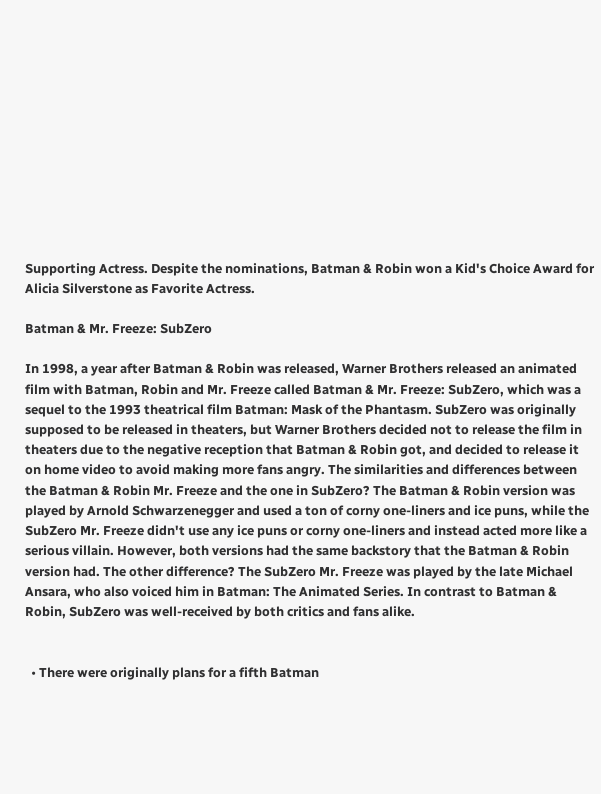Supporting Actress. Despite the nominations, Batman & Robin won a Kid's Choice Award for Alicia Silverstone as Favorite Actress.

Batman & Mr. Freeze: SubZero

In 1998, a year after Batman & Robin was released, Warner Brothers released an animated film with Batman, Robin and Mr. Freeze called Batman & Mr. Freeze: SubZero, which was a sequel to the 1993 theatrical film Batman: Mask of the Phantasm. SubZero was originally supposed to be released in theaters, but Warner Brothers decided not to release the film in theaters due to the negative reception that Batman & Robin got, and decided to release it on home video to avoid making more fans angry. The similarities and differences between the Batman & Robin Mr. Freeze and the one in SubZero? The Batman & Robin version was played by Arnold Schwarzenegger and used a ton of corny one-liners and ice puns, while the SubZero Mr. Freeze didn't use any ice puns or corny one-liners and instead acted more like a serious villain. However, both versions had the same backstory that the Batman & Robin version had. The other difference? The SubZero Mr. Freeze was played by the late Michael Ansara, who also voiced him in Batman: The Animated Series. In contrast to Batman & Robin, SubZero was well-received by both critics and fans alike.


  • There were originally plans for a fifth Batman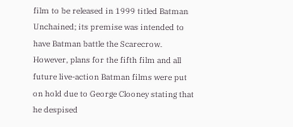film to be released in 1999 titled Batman Unchained; its premise was intended to have Batman battle the Scarecrow. However, plans for the fifth film and all future live-action Batman films were put on hold due to George Clooney stating that he despised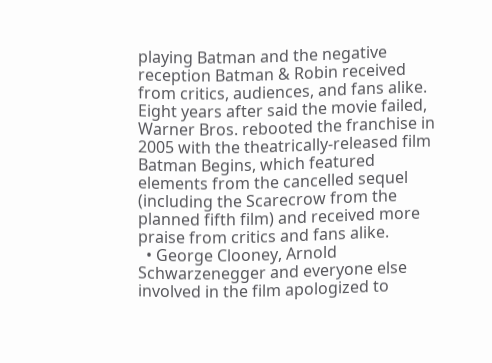playing Batman and the negative reception Batman & Robin received from critics, audiences, and fans alike. Eight years after said the movie failed, Warner Bros. rebooted the franchise in 2005 with the theatrically-released film Batman Begins, which featured elements from the cancelled sequel (including the Scarecrow from the planned fifth film) and received more praise from critics and fans alike.
  • George Clooney, Arnold Schwarzenegger and everyone else involved in the film apologized to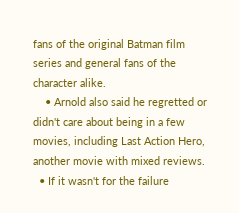fans of the original Batman film series and general fans of the character alike.
    • Arnold also said he regretted or didn't care about being in a few movies, including Last Action Hero, another movie with mixed reviews.
  • If it wasn't for the failure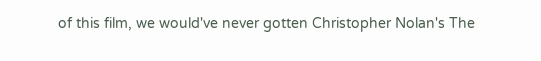of this film, we would've never gotten Christopher Nolan's The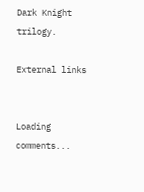Dark Knight trilogy.

External links


Loading comments...